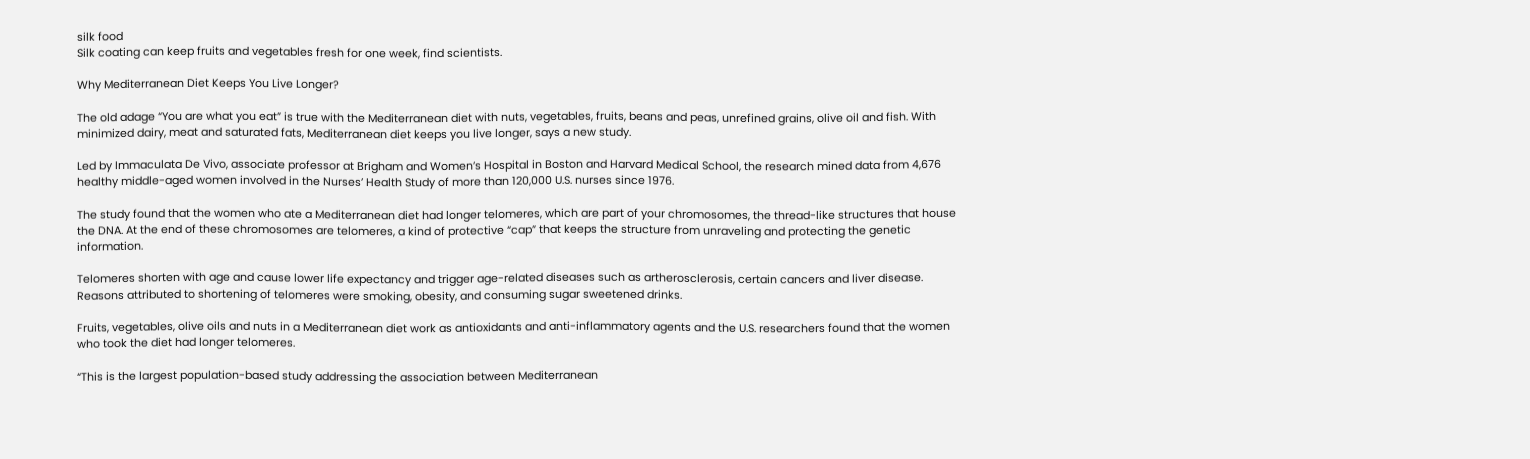silk food
Silk coating can keep fruits and vegetables fresh for one week, find scientists.

Why Mediterranean Diet Keeps You Live Longer?

The old adage “You are what you eat” is true with the Mediterranean diet with nuts, vegetables, fruits, beans and peas, unrefined grains, olive oil and fish. With minimized dairy, meat and saturated fats, Mediterranean diet keeps you live longer, says a new study.

Led by Immaculata De Vivo, associate professor at Brigham and Women’s Hospital in Boston and Harvard Medical School, the research mined data from 4,676 healthy middle-aged women involved in the Nurses’ Health Study of more than 120,000 U.S. nurses since 1976.

The study found that the women who ate a Mediterranean diet had longer telomeres, which are part of your chromosomes, the thread-like structures that house the DNA. At the end of these chromosomes are telomeres, a kind of protective “cap” that keeps the structure from unraveling and protecting the genetic information.

Telomeres shorten with age and cause lower life expectancy and trigger age-related diseases such as artherosclerosis, certain cancers and liver disease. Reasons attributed to shortening of telomeres were smoking, obesity, and consuming sugar sweetened drinks.

Fruits, vegetables, olive oils and nuts in a Mediterranean diet work as antioxidants and anti-inflammatory agents and the U.S. researchers found that the women who took the diet had longer telomeres.

“This is the largest population-based study addressing the association between Mediterranean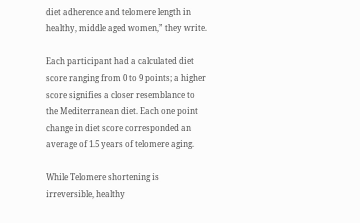diet adherence and telomere length in healthy, middle aged women,” they write.

Each participant had a calculated diet score ranging from 0 to 9 points; a higher score signifies a closer resemblance to the Mediterranean diet. Each one point change in diet score corresponded an average of 1.5 years of telomere aging.

While Telomere shortening is irreversible, healthy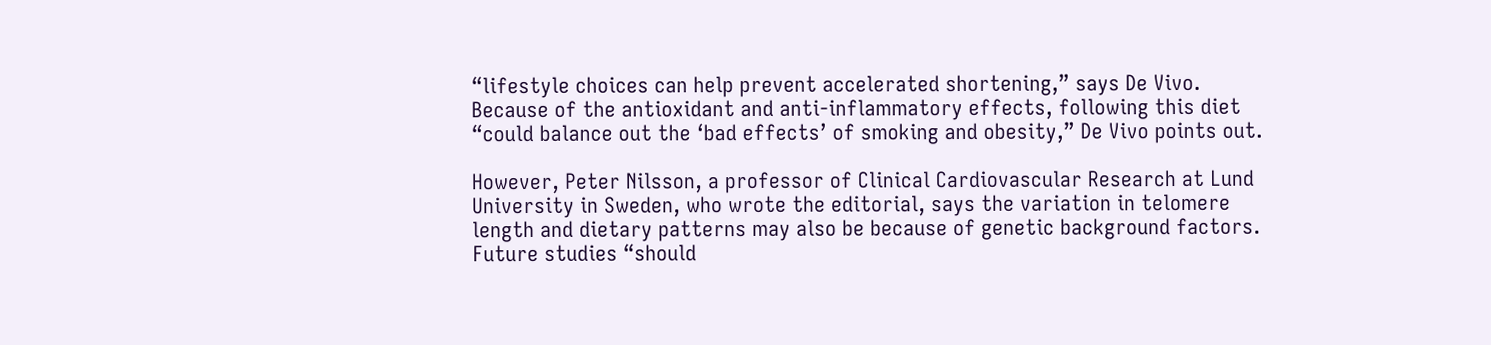“lifestyle choices can help prevent accelerated shortening,” says De Vivo.
Because of the antioxidant and anti-inflammatory effects, following this diet “could balance out the ‘bad effects’ of smoking and obesity,” De Vivo points out.

However, Peter Nilsson, a professor of Clinical Cardiovascular Research at Lund University in Sweden, who wrote the editorial, says the variation in telomere length and dietary patterns may also be because of genetic background factors. Future studies “should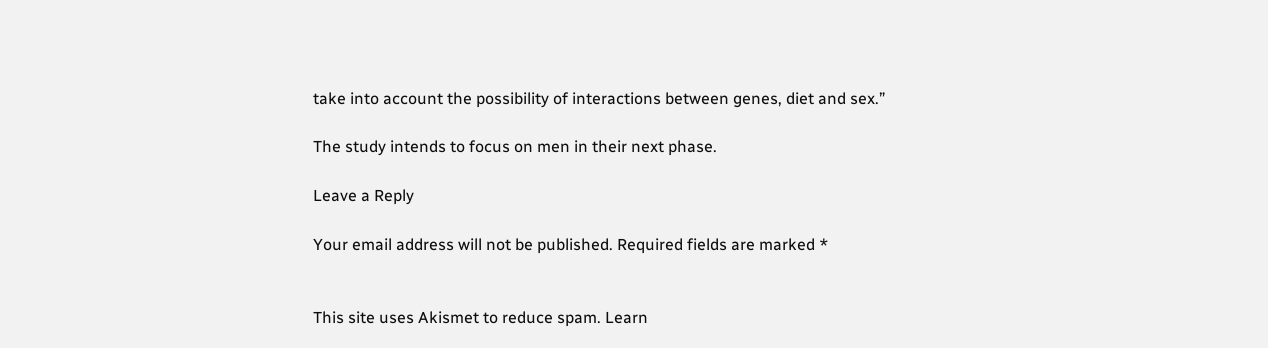take into account the possibility of interactions between genes, diet and sex.”

The study intends to focus on men in their next phase.

Leave a Reply

Your email address will not be published. Required fields are marked *


This site uses Akismet to reduce spam. Learn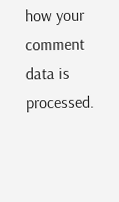how your comment data is processed.